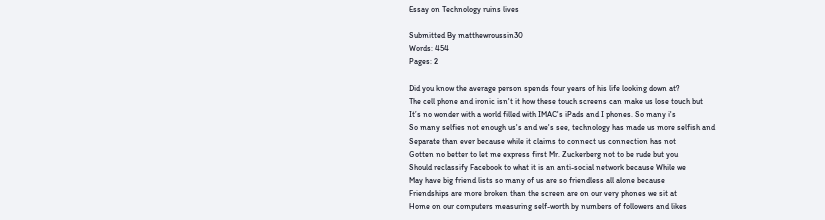Essay on Technology ruins lives

Submitted By matthewroussin30
Words: 454
Pages: 2

Did you know the average person spends four years of his life looking down at?
The cell phone and ironic isn't it how these touch screens can make us lose touch but
It’s no wonder with a world filled with IMAC's iPads and I phones. So many i's
So many selfies not enough us's and we's see, technology has made us more selfish and
Separate than ever because while it claims to connect us connection has not
Gotten no better to let me express first Mr. Zuckerberg not to be rude but you
Should reclassify Facebook to what it is an anti-social network because While we
May have big friend lists so many of us are so friendless all alone because
Friendships are more broken than the screen are on our very phones we sit at
Home on our computers measuring self-worth by numbers of followers and likes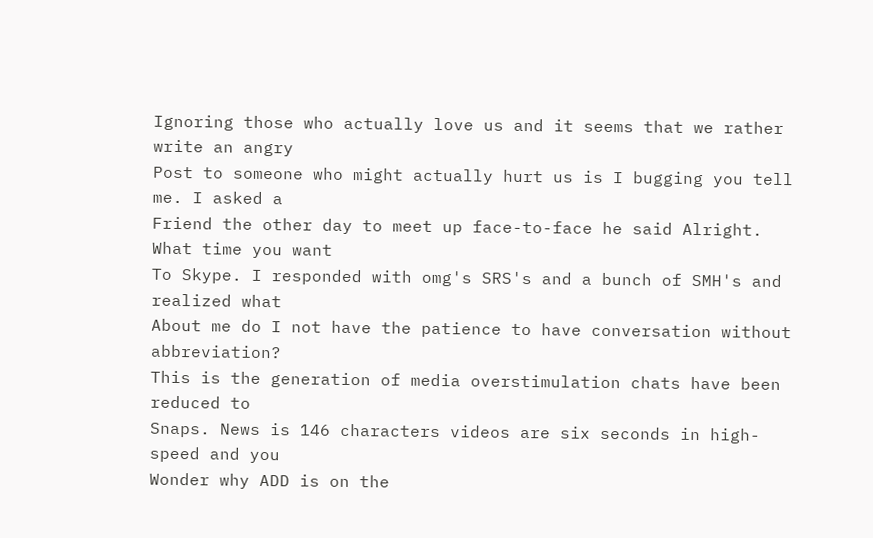Ignoring those who actually love us and it seems that we rather write an angry
Post to someone who might actually hurt us is I bugging you tell me. I asked a
Friend the other day to meet up face-to-face he said Alright. What time you want
To Skype. I responded with omg's SRS's and a bunch of SMH's and realized what
About me do I not have the patience to have conversation without abbreviation?
This is the generation of media overstimulation chats have been reduced to
Snaps. News is 146 characters videos are six seconds in high-speed and you
Wonder why ADD is on the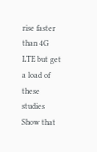rise faster than 4G LTE but get a load of these studies
Show that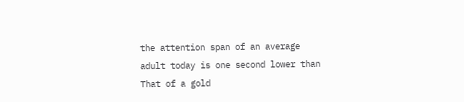the attention span of an average adult today is one second lower than
That of a gold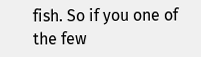fish. So if you one of the few